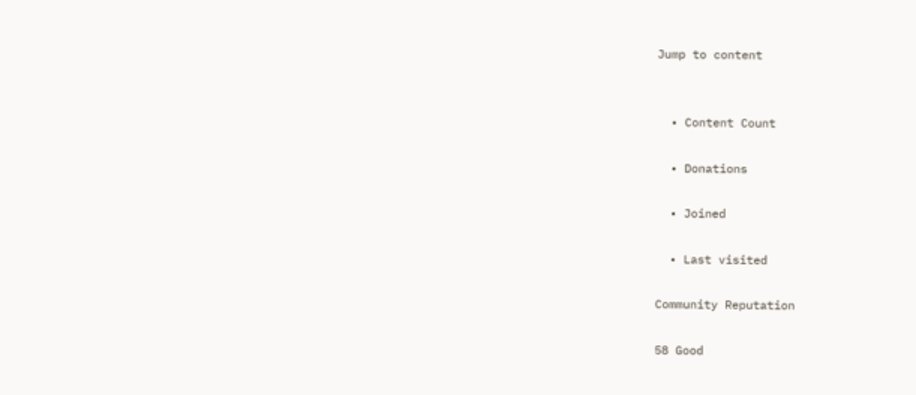Jump to content


  • Content Count

  • Donations

  • Joined

  • Last visited

Community Reputation

58 Good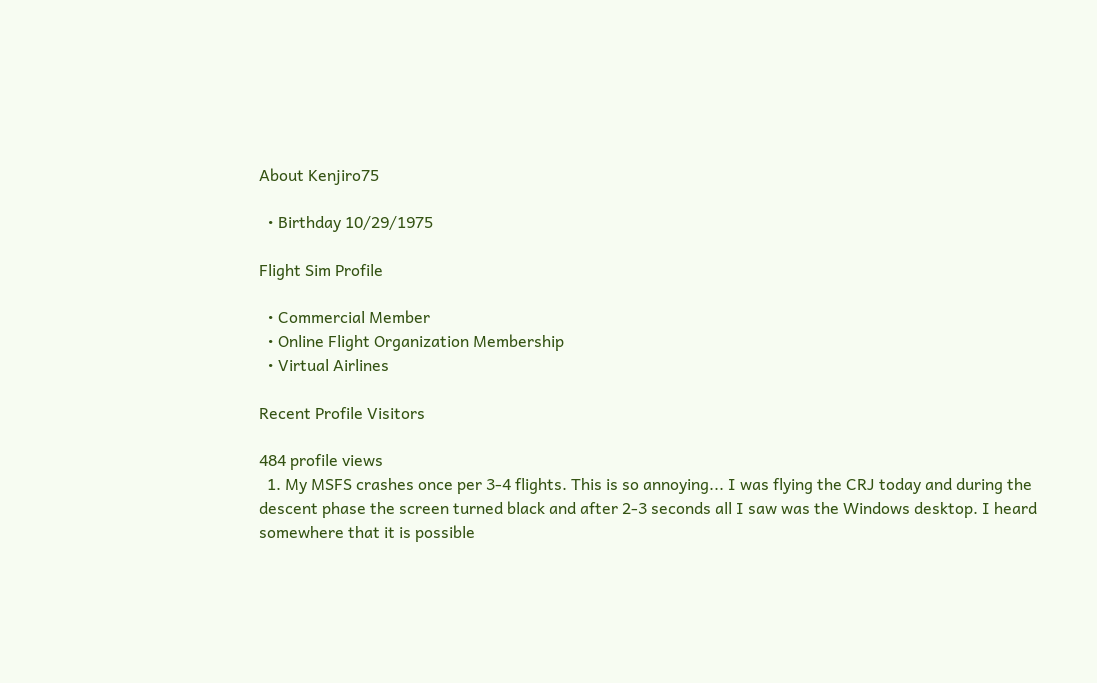About Kenjiro75

  • Birthday 10/29/1975

Flight Sim Profile

  • Commercial Member
  • Online Flight Organization Membership
  • Virtual Airlines

Recent Profile Visitors

484 profile views
  1. My MSFS crashes once per 3-4 flights. This is so annoying... I was flying the CRJ today and during the descent phase the screen turned black and after 2-3 seconds all I saw was the Windows desktop. I heard somewhere that it is possible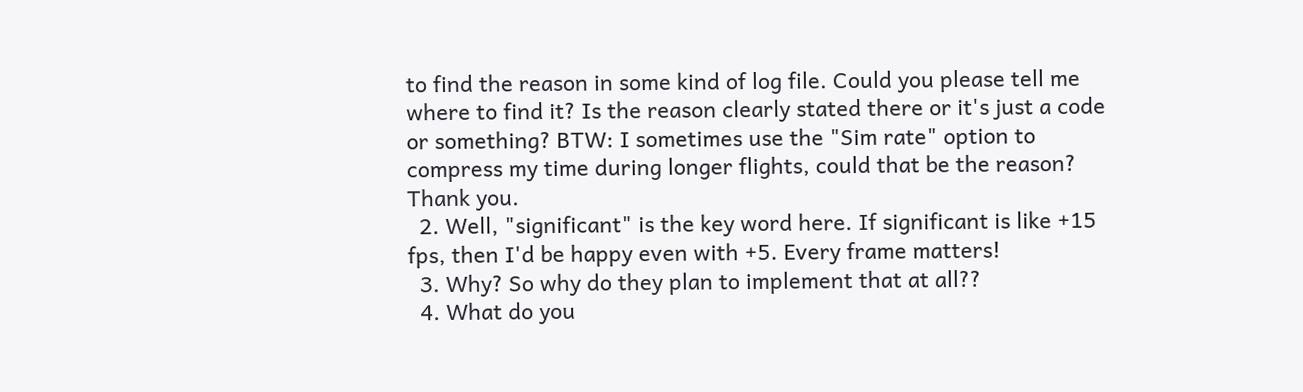to find the reason in some kind of log file. Could you please tell me where to find it? Is the reason clearly stated there or it's just a code or something? BTW: I sometimes use the "Sim rate" option to compress my time during longer flights, could that be the reason? Thank you.
  2. Well, "significant" is the key word here. If significant is like +15 fps, then I'd be happy even with +5. Every frame matters!
  3. Why? So why do they plan to implement that at all??
  4. What do you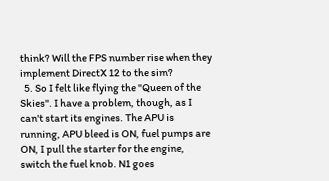think? Will the FPS number rise when they implement DirectX 12 to the sim?
  5. So I felt like flying the "Queen of the Skies". I have a problem, though, as I can't start its engines. The APU is running, APU bleed is ON, fuel pumps are ON, I pull the starter for the engine, switch the fuel knob. N1 goes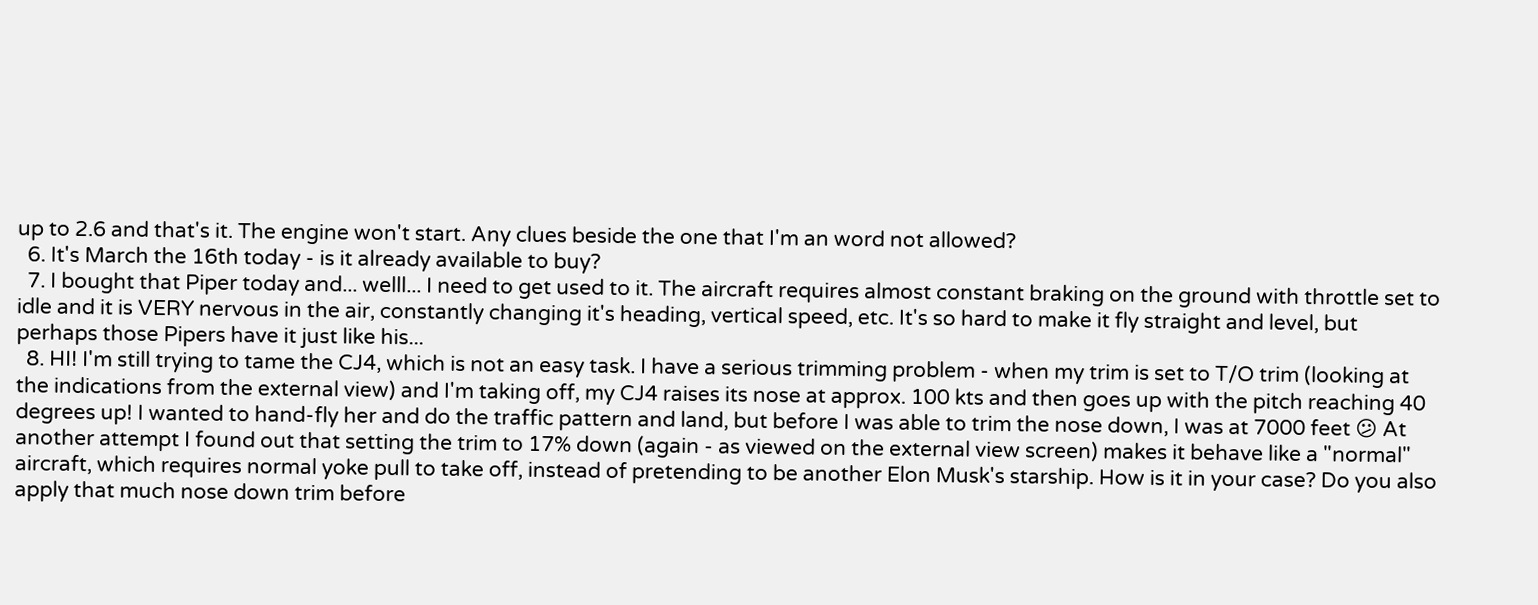up to 2.6 and that's it. The engine won't start. Any clues beside the one that I'm an word not allowed?
  6. It's March the 16th today - is it already available to buy?
  7. I bought that Piper today and... welll... I need to get used to it. The aircraft requires almost constant braking on the ground with throttle set to idle and it is VERY nervous in the air, constantly changing it's heading, vertical speed, etc. It's so hard to make it fly straight and level, but perhaps those Pipers have it just like his...
  8. HI! I'm still trying to tame the CJ4, which is not an easy task. I have a serious trimming problem - when my trim is set to T/O trim (looking at the indications from the external view) and I'm taking off, my CJ4 raises its nose at approx. 100 kts and then goes up with the pitch reaching 40 degrees up! I wanted to hand-fly her and do the traffic pattern and land, but before I was able to trim the nose down, I was at 7000 feet 😕 At another attempt I found out that setting the trim to 17% down (again - as viewed on the external view screen) makes it behave like a "normal" aircraft, which requires normal yoke pull to take off, instead of pretending to be another Elon Musk's starship. How is it in your case? Do you also apply that much nose down trim before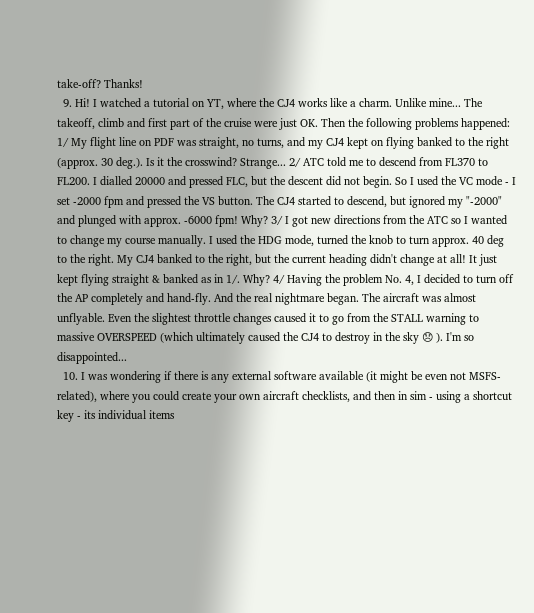take-off? Thanks!
  9. Hi! I watched a tutorial on YT, where the CJ4 works like a charm. Unlike mine... The takeoff, climb and first part of the cruise were just OK. Then the following problems happened: 1/ My flight line on PDF was straight, no turns, and my CJ4 kept on flying banked to the right (approx. 30 deg.). Is it the crosswind? Strange... 2/ ATC told me to descend from FL370 to FL200. I dialled 20000 and pressed FLC, but the descent did not begin. So I used the VC mode - I set -2000 fpm and pressed the VS button. The CJ4 started to descend, but ignored my "-2000" and plunged with approx. -6000 fpm! Why? 3/ I got new directions from the ATC so I wanted to change my course manually. I used the HDG mode, turned the knob to turn approx. 40 deg to the right. My CJ4 banked to the right, but the current heading didn't change at all! It just kept flying straight & banked as in 1/. Why? 4/ Having the problem No. 4, I decided to turn off the AP completely and hand-fly. And the real nightmare began. The aircraft was almost unflyable. Even the slightest throttle changes caused it to go from the STALL warning to massive OVERSPEED (which ultimately caused the CJ4 to destroy in the sky 😞 ). I'm so disappointed...
  10. I was wondering if there is any external software available (it might be even not MSFS-related), where you could create your own aircraft checklists, and then in sim - using a shortcut key - its individual items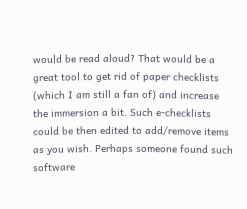would be read aloud? That would be a great tool to get rid of paper checklists (which I am still a fan of) and increase the immersion a bit. Such e-checklists could be then edited to add/remove items as you wish. Perhaps someone found such software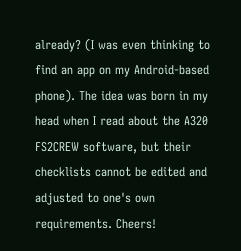already? (I was even thinking to find an app on my Android-based phone). The idea was born in my head when I read about the A320 FS2CREW software, but their checklists cannot be edited and adjusted to one's own requirements. Cheers!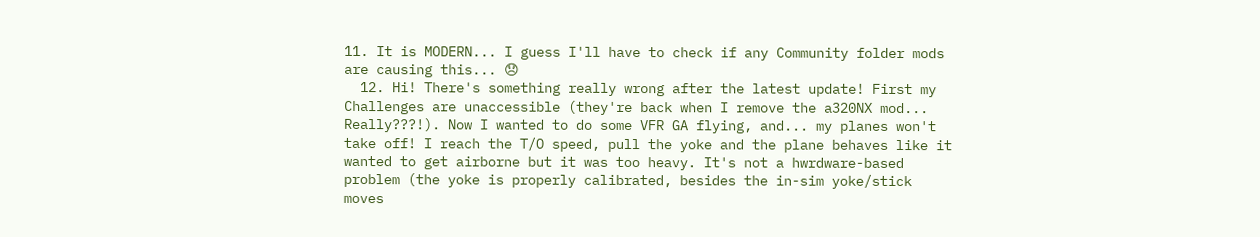11. It is MODERN... I guess I'll have to check if any Community folder mods are causing this... 😞
  12. Hi! There's something really wrong after the latest update! First my Challenges are unaccessible (they're back when I remove the a320NX mod... Really???!). Now I wanted to do some VFR GA flying, and... my planes won't take off! I reach the T/O speed, pull the yoke and the plane behaves like it wanted to get airborne but it was too heavy. It's not a hwrdware-based problem (the yoke is properly calibrated, besides the in-sim yoke/stick moves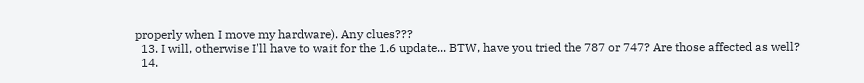properly when I move my hardware). Any clues???
  13. I will, otherwise I'll have to wait for the 1.6 update... BTW, have you tried the 787 or 747? Are those affected as well?
  14.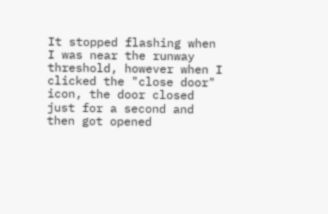It stopped flashing when I was near the runway threshold, however when I clicked the "close door" icon, the door closed just for a second and then got opened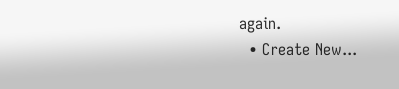again.
  • Create New...